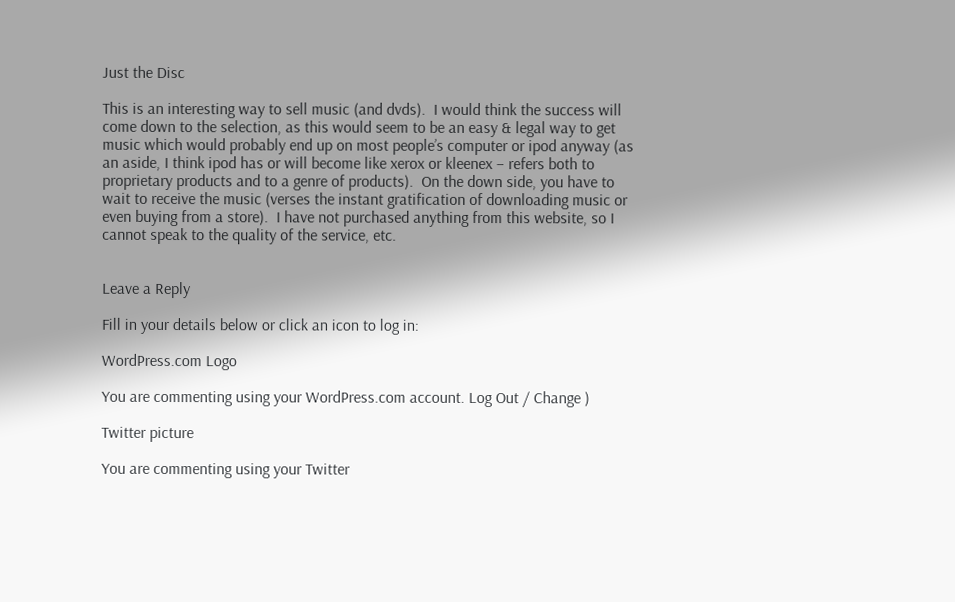Just the Disc

This is an interesting way to sell music (and dvds).  I would think the success will come down to the selection, as this would seem to be an easy & legal way to get music which would probably end up on most people’s computer or ipod anyway (as an aside, I think ipod has or will become like xerox or kleenex – refers both to proprietary products and to a genre of products).  On the down side, you have to wait to receive the music (verses the instant gratification of downloading music or even buying from a store).  I have not purchased anything from this website, so I cannot speak to the quality of the service, etc.


Leave a Reply

Fill in your details below or click an icon to log in:

WordPress.com Logo

You are commenting using your WordPress.com account. Log Out / Change )

Twitter picture

You are commenting using your Twitter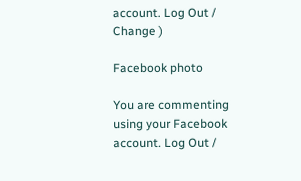account. Log Out / Change )

Facebook photo

You are commenting using your Facebook account. Log Out /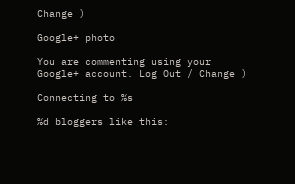Change )

Google+ photo

You are commenting using your Google+ account. Log Out / Change )

Connecting to %s

%d bloggers like this: